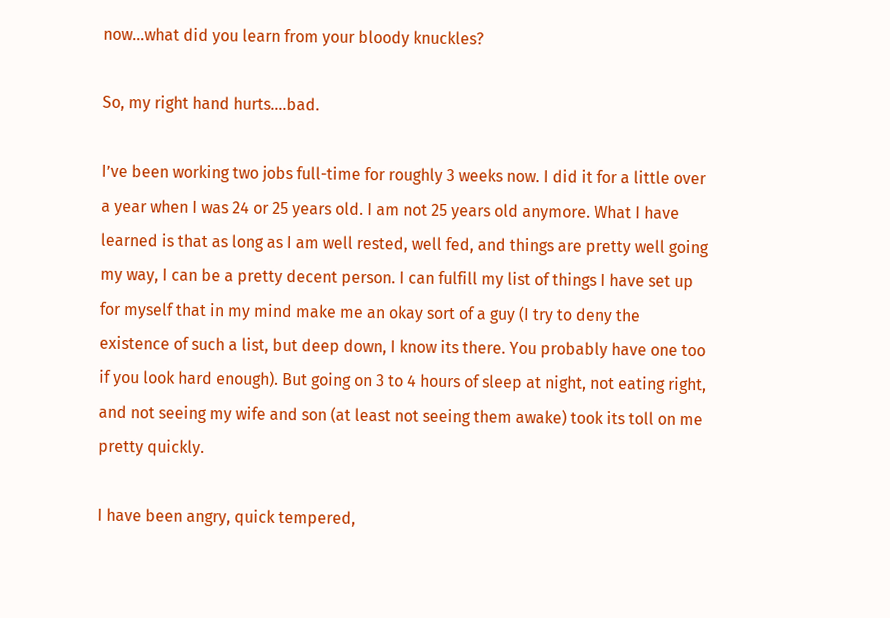now…what did you learn from your bloody knuckles?

So, my right hand hurts….bad.

I’ve been working two jobs full-time for roughly 3 weeks now. I did it for a little over a year when I was 24 or 25 years old. I am not 25 years old anymore. What I have learned is that as long as I am well rested, well fed, and things are pretty well going my way, I can be a pretty decent person. I can fulfill my list of things I have set up for myself that in my mind make me an okay sort of a guy (I try to deny the existence of such a list, but deep down, I know its there. You probably have one too if you look hard enough). But going on 3 to 4 hours of sleep at night, not eating right, and not seeing my wife and son (at least not seeing them awake) took its toll on me pretty quickly.

I have been angry, quick tempered,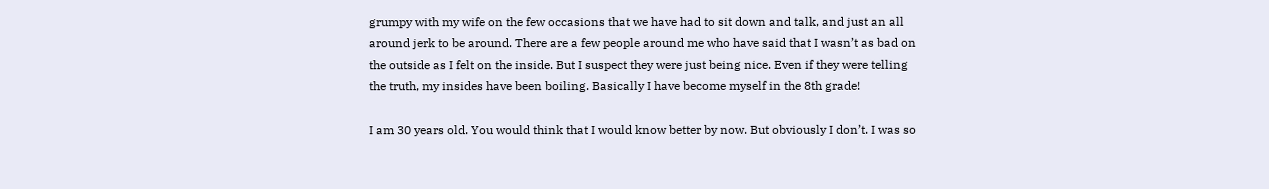grumpy with my wife on the few occasions that we have had to sit down and talk, and just an all around jerk to be around. There are a few people around me who have said that I wasn’t as bad on the outside as I felt on the inside. But I suspect they were just being nice. Even if they were telling the truth, my insides have been boiling. Basically I have become myself in the 8th grade!

I am 30 years old. You would think that I would know better by now. But obviously I don’t. I was so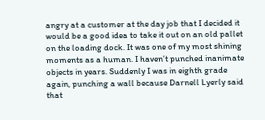angry at a customer at the day job that I decided it would be a good idea to take it out on an old pallet on the loading dock. It was one of my most shining moments as a human. I haven’t punched inanimate objects in years. Suddenly I was in eighth grade again, punching a wall because Darnell Lyerly said that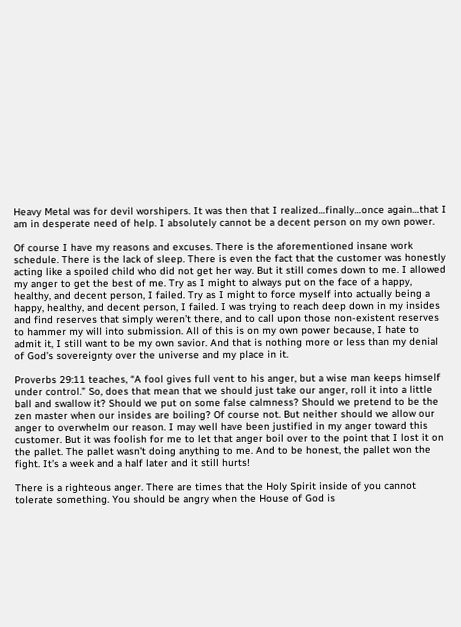Heavy Metal was for devil worshipers. It was then that I realized…finally…once again…that I am in desperate need of help. I absolutely cannot be a decent person on my own power.

Of course I have my reasons and excuses. There is the aforementioned insane work schedule. There is the lack of sleep. There is even the fact that the customer was honestly acting like a spoiled child who did not get her way. But it still comes down to me. I allowed my anger to get the best of me. Try as I might to always put on the face of a happy, healthy, and decent person, I failed. Try as I might to force myself into actually being a happy, healthy, and decent person, I failed. I was trying to reach deep down in my insides and find reserves that simply weren’t there, and to call upon those non-existent reserves to hammer my will into submission. All of this is on my own power because, I hate to admit it, I still want to be my own savior. And that is nothing more or less than my denial of God’s sovereignty over the universe and my place in it.

Proverbs 29:11 teaches, “A fool gives full vent to his anger, but a wise man keeps himself under control.” So, does that mean that we should just take our anger, roll it into a little ball and swallow it? Should we put on some false calmness? Should we pretend to be the zen master when our insides are boiling? Of course not. But neither should we allow our anger to overwhelm our reason. I may well have been justified in my anger toward this customer. But it was foolish for me to let that anger boil over to the point that I lost it on the pallet. The pallet wasn’t doing anything to me. And to be honest, the pallet won the fight. It’s a week and a half later and it still hurts!

There is a righteous anger. There are times that the Holy Spirit inside of you cannot tolerate something. You should be angry when the House of God is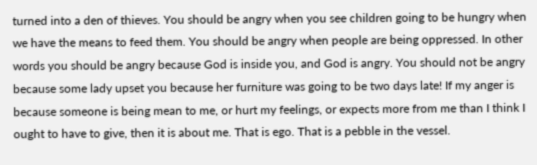turned into a den of thieves. You should be angry when you see children going to be hungry when we have the means to feed them. You should be angry when people are being oppressed. In other words you should be angry because God is inside you, and God is angry. You should not be angry because some lady upset you because her furniture was going to be two days late! If my anger is because someone is being mean to me, or hurt my feelings, or expects more from me than I think I ought to have to give, then it is about me. That is ego. That is a pebble in the vessel.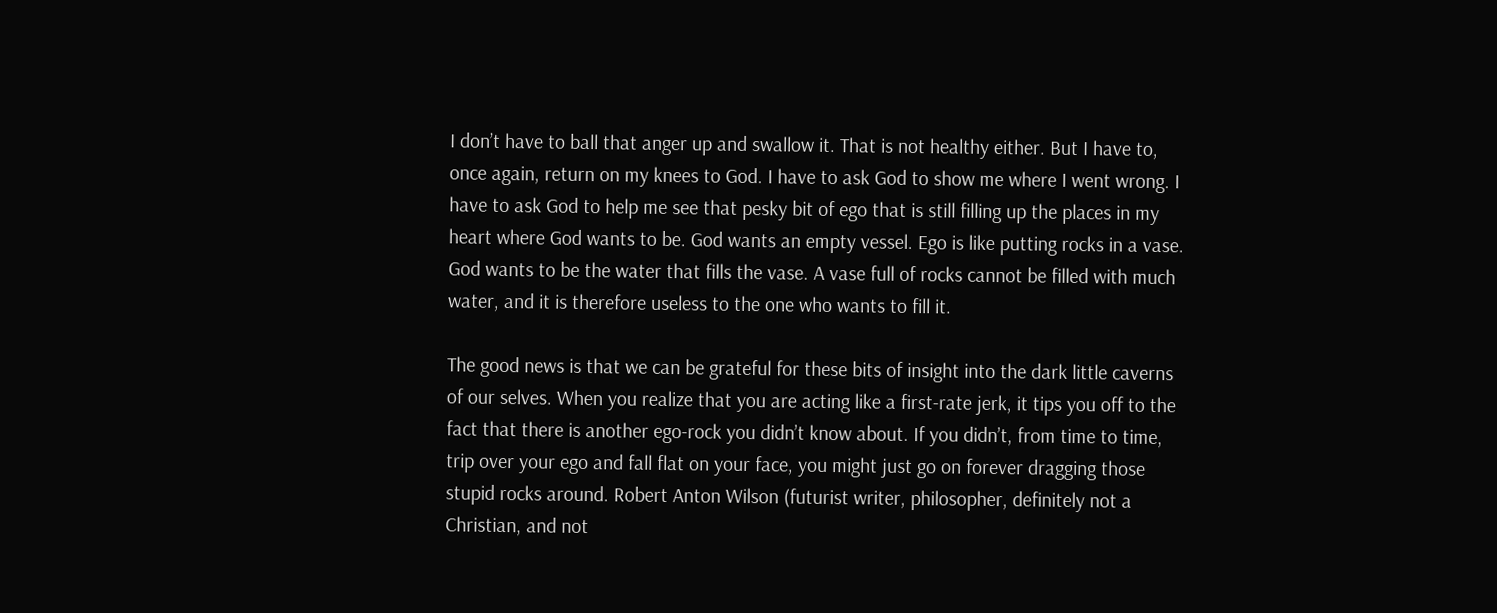I don’t have to ball that anger up and swallow it. That is not healthy either. But I have to, once again, return on my knees to God. I have to ask God to show me where I went wrong. I have to ask God to help me see that pesky bit of ego that is still filling up the places in my heart where God wants to be. God wants an empty vessel. Ego is like putting rocks in a vase. God wants to be the water that fills the vase. A vase full of rocks cannot be filled with much water, and it is therefore useless to the one who wants to fill it.

The good news is that we can be grateful for these bits of insight into the dark little caverns of our selves. When you realize that you are acting like a first-rate jerk, it tips you off to the fact that there is another ego-rock you didn’t know about. If you didn’t, from time to time, trip over your ego and fall flat on your face, you might just go on forever dragging those stupid rocks around. Robert Anton Wilson (futurist writer, philosopher, definitely not a Christian, and not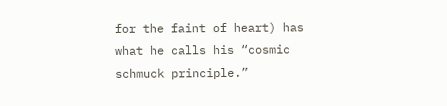for the faint of heart) has what he calls his “cosmic schmuck principle.”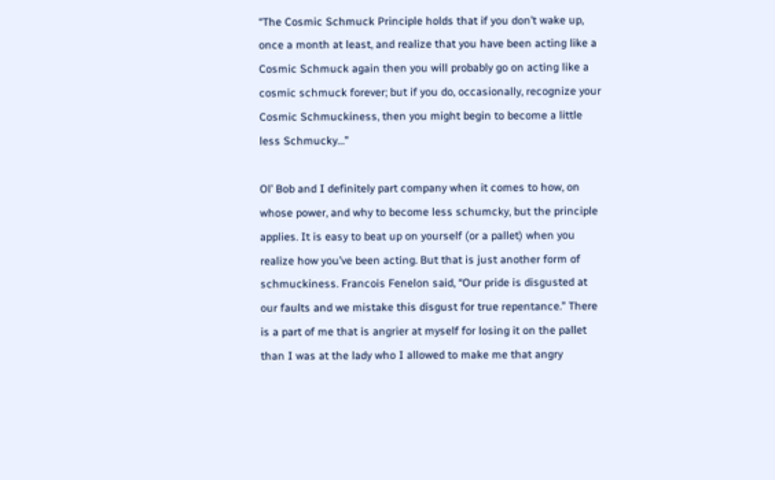“The Cosmic Schmuck Principle holds that if you don’t wake up, once a month at least, and realize that you have been acting like a Cosmic Schmuck again then you will probably go on acting like a cosmic schmuck forever; but if you do, occasionally, recognize your Cosmic Schmuckiness, then you might begin to become a little less Schmucky…”

Ol’ Bob and I definitely part company when it comes to how, on whose power, and why to become less schumcky, but the principle applies. It is easy to beat up on yourself (or a pallet) when you realize how you’ve been acting. But that is just another form of schmuckiness. Francois Fenelon said, “Our pride is disgusted at our faults and we mistake this disgust for true repentance.” There is a part of me that is angrier at myself for losing it on the pallet than I was at the lady who I allowed to make me that angry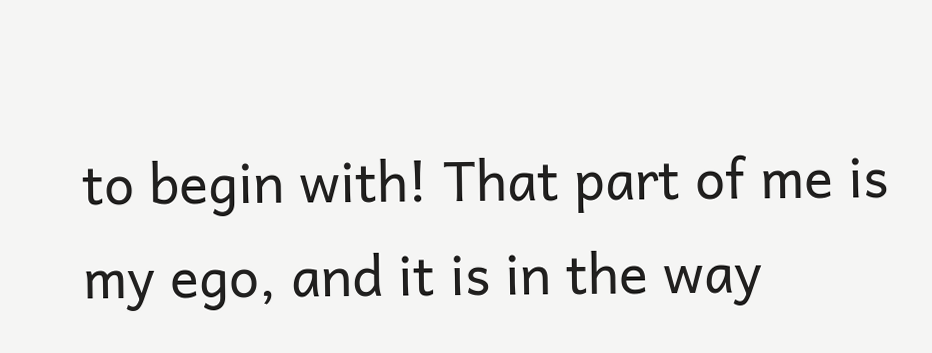to begin with! That part of me is my ego, and it is in the way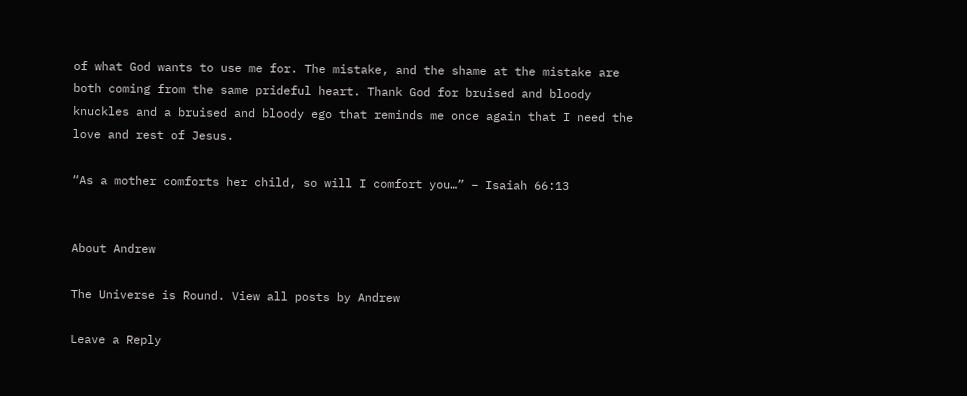of what God wants to use me for. The mistake, and the shame at the mistake are both coming from the same prideful heart. Thank God for bruised and bloody knuckles and a bruised and bloody ego that reminds me once again that I need the love and rest of Jesus.

“As a mother comforts her child, so will I comfort you…” – Isaiah 66:13


About Andrew

The Universe is Round. View all posts by Andrew

Leave a Reply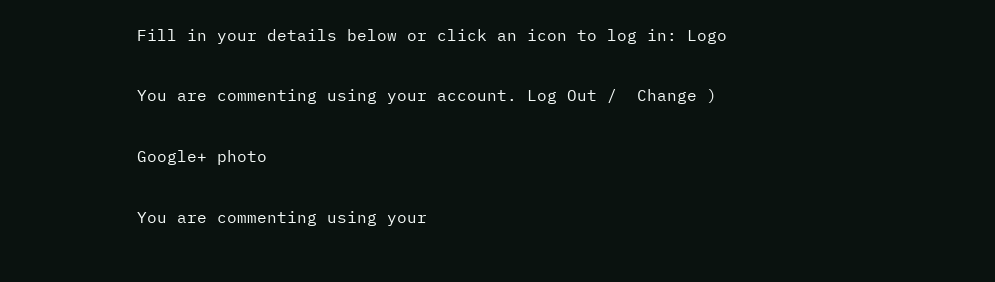Fill in your details below or click an icon to log in: Logo

You are commenting using your account. Log Out /  Change )

Google+ photo

You are commenting using your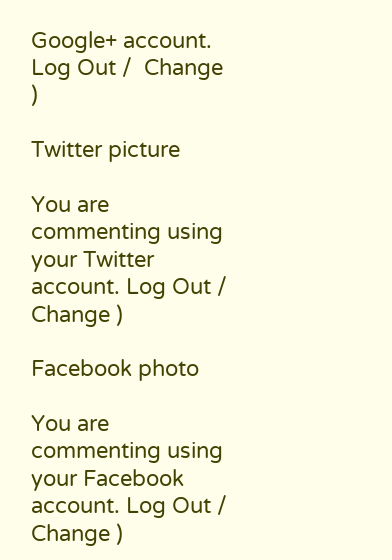Google+ account. Log Out /  Change )

Twitter picture

You are commenting using your Twitter account. Log Out /  Change )

Facebook photo

You are commenting using your Facebook account. Log Out /  Change )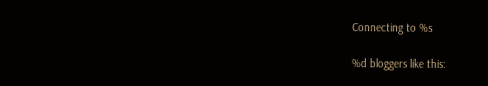Connecting to %s

%d bloggers like this: